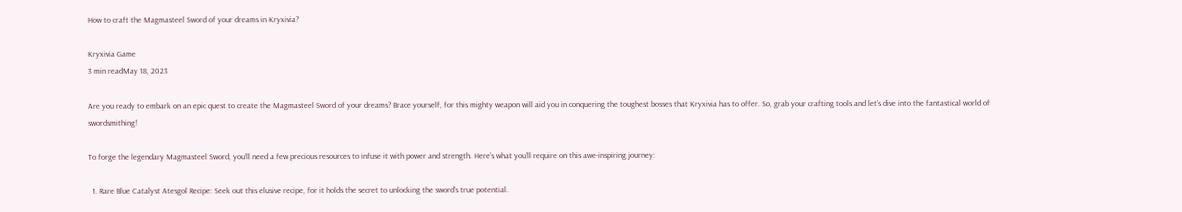How to craft the Magmasteel Sword of your dreams in Kryxivia?

Kryxivia Game
3 min readMay 18, 2023

Are you ready to embark on an epic quest to create the Magmasteel Sword of your dreams? Brace yourself, for this mighty weapon will aid you in conquering the toughest bosses that Kryxivia has to offer. So, grab your crafting tools and let’s dive into the fantastical world of swordsmithing!

To forge the legendary Magmasteel Sword, you’ll need a few precious resources to infuse it with power and strength. Here’s what you’ll require on this awe-inspiring journey:

  1. Rare Blue Catalyst Atesgol Recipe: Seek out this elusive recipe, for it holds the secret to unlocking the sword’s true potential.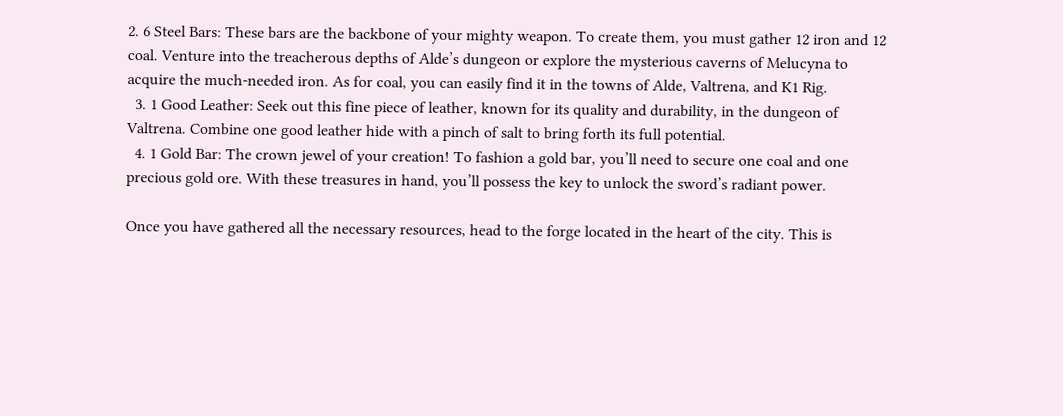2. 6 Steel Bars: These bars are the backbone of your mighty weapon. To create them, you must gather 12 iron and 12 coal. Venture into the treacherous depths of Alde’s dungeon or explore the mysterious caverns of Melucyna to acquire the much-needed iron. As for coal, you can easily find it in the towns of Alde, Valtrena, and K1 Rig.
  3. 1 Good Leather: Seek out this fine piece of leather, known for its quality and durability, in the dungeon of Valtrena. Combine one good leather hide with a pinch of salt to bring forth its full potential.
  4. 1 Gold Bar: The crown jewel of your creation! To fashion a gold bar, you’ll need to secure one coal and one precious gold ore. With these treasures in hand, you’ll possess the key to unlock the sword’s radiant power.

Once you have gathered all the necessary resources, head to the forge located in the heart of the city. This is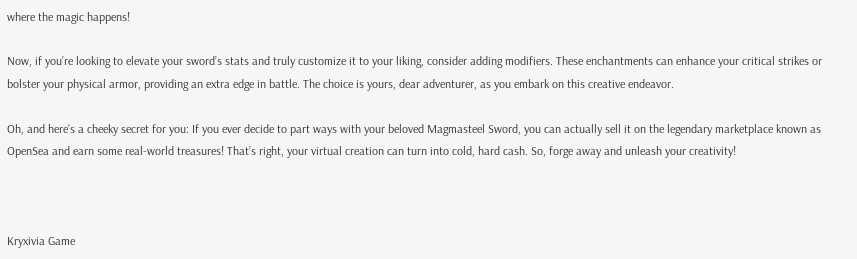where the magic happens!

Now, if you’re looking to elevate your sword’s stats and truly customize it to your liking, consider adding modifiers. These enchantments can enhance your critical strikes or bolster your physical armor, providing an extra edge in battle. The choice is yours, dear adventurer, as you embark on this creative endeavor.

Oh, and here’s a cheeky secret for you: If you ever decide to part ways with your beloved Magmasteel Sword, you can actually sell it on the legendary marketplace known as OpenSea and earn some real-world treasures! That’s right, your virtual creation can turn into cold, hard cash. So, forge away and unleash your creativity!



Kryxivia Game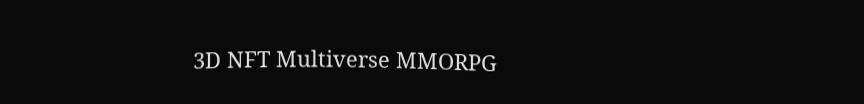3D NFT Multiverse MMORPG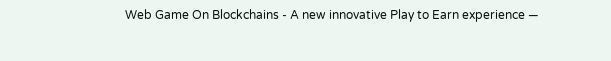Web Game On Blockchains - A new innovative Play to Earn experience —